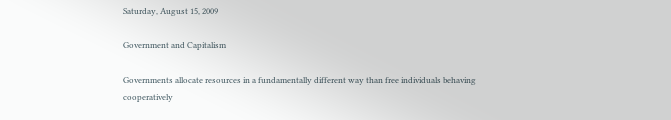Saturday, August 15, 2009

Government and Capitalism

Governments allocate resources in a fundamentally different way than free individuals behaving cooperatively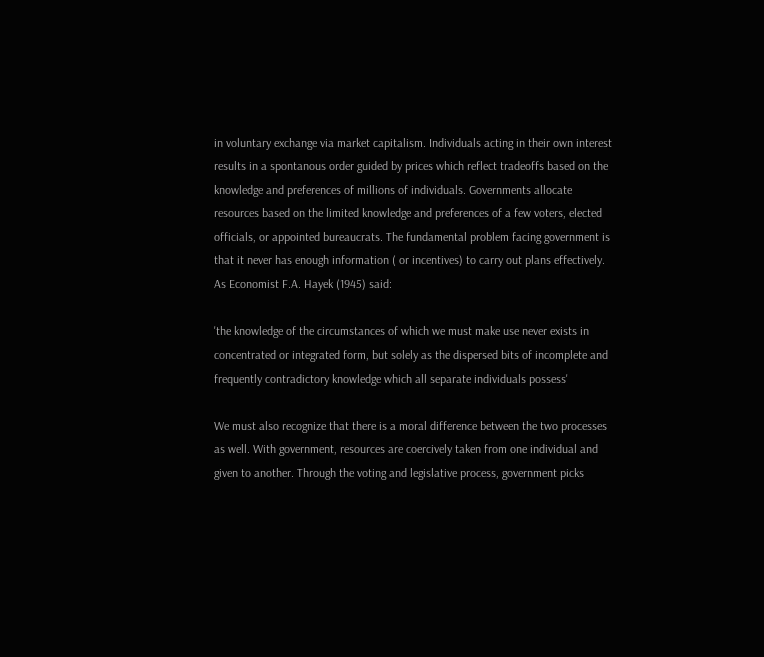in voluntary exchange via market capitalism. Individuals acting in their own interest results in a spontanous order guided by prices which reflect tradeoffs based on the knowledge and preferences of millions of individuals. Governments allocate resources based on the limited knowledge and preferences of a few voters, elected officials, or appointed bureaucrats. The fundamental problem facing government is that it never has enough information ( or incentives) to carry out plans effectively. As Economist F.A. Hayek (1945) said:

'the knowledge of the circumstances of which we must make use never exists in concentrated or integrated form, but solely as the dispersed bits of incomplete and frequently contradictory knowledge which all separate individuals possess'

We must also recognize that there is a moral difference between the two processes as well. With government, resources are coercively taken from one individual and given to another. Through the voting and legislative process, government picks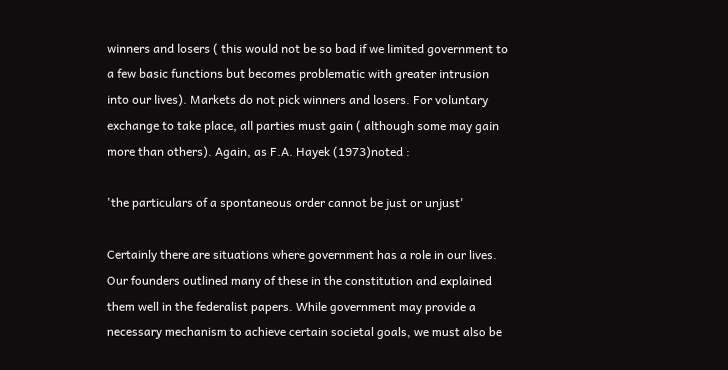winners and losers ( this would not be so bad if we limited government to a few basic functions but becomes problematic with greater intrusion into our lives). Markets do not pick winners and losers. For voluntary exchange to take place, all parties must gain ( although some may gain more than others). Again, as F.A. Hayek (1973)noted :

'the particulars of a spontaneous order cannot be just or unjust'

Certainly there are situations where government has a role in our lives. Our founders outlined many of these in the constitution and explained them well in the federalist papers. While government may provide a necessary mechanism to achieve certain societal goals, we must also be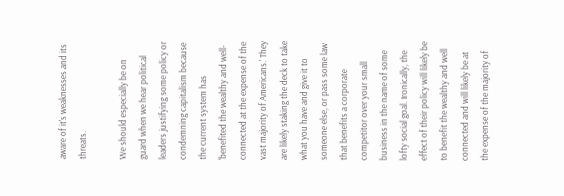aware of it's weaknesses and its threats.

We should especially be on guard when we hear political leaders justifying some policy or condemning capitalism because the current system has 'benefited the wealthy and well-connected at the expense of the vast majority of Americans.' They are likely staking the deck to take what you have and give it to someone else, or pass some law that benefits a corporate competitor over your small business in the name of some lofty social goal. Ironically, the effect of their policy will likely be to benefit the wealthy and well connected and will likely be at the expense of the majority of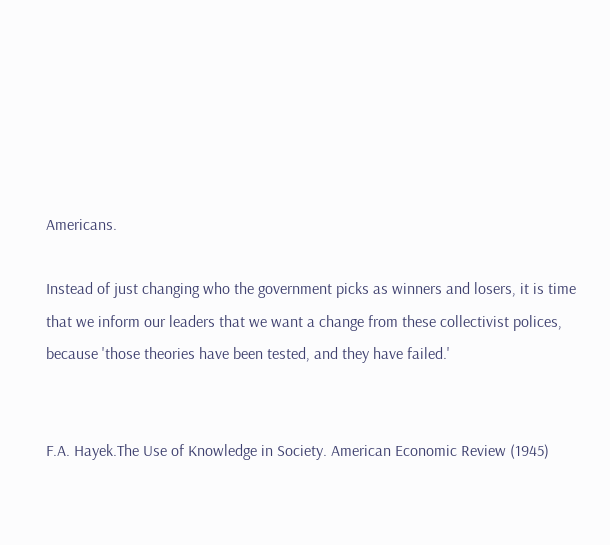Americans.

Instead of just changing who the government picks as winners and losers, it is time that we inform our leaders that we want a change from these collectivist polices, because 'those theories have been tested, and they have failed.'


F.A. Hayek.The Use of Knowledge in Society. American Economic Review (1945)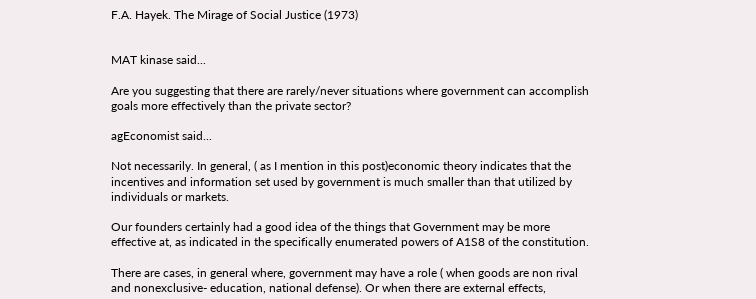F.A. Hayek. The Mirage of Social Justice (1973)


MAT kinase said...

Are you suggesting that there are rarely/never situations where government can accomplish goals more effectively than the private sector?

agEconomist said...

Not necessarily. In general, ( as I mention in this post)economic theory indicates that the incentives and information set used by government is much smaller than that utilized by individuals or markets.

Our founders certainly had a good idea of the things that Government may be more effective at, as indicated in the specifically enumerated powers of A1S8 of the constitution.

There are cases, in general where, government may have a role ( when goods are non rival and nonexclusive- education, national defense). Or when there are external effects,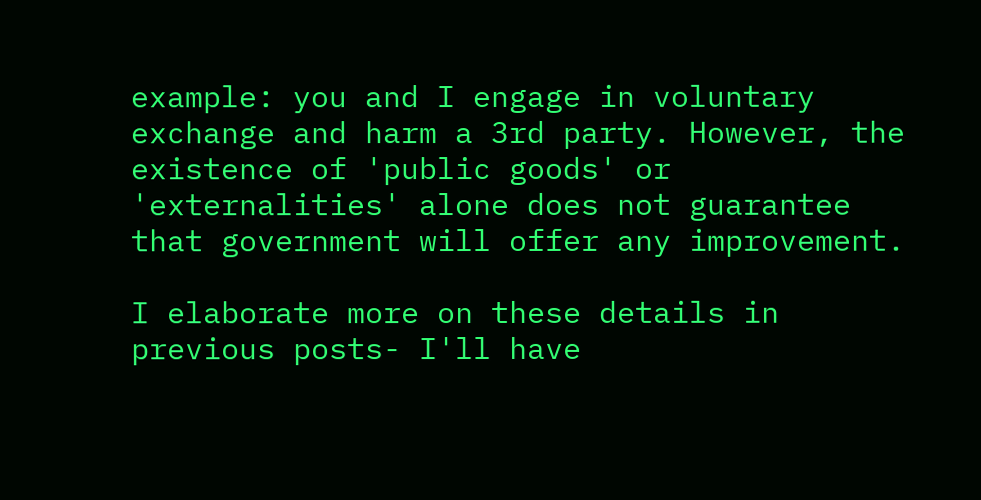example: you and I engage in voluntary exchange and harm a 3rd party. However, the existence of 'public goods' or 'externalities' alone does not guarantee that government will offer any improvement.

I elaborate more on these details in previous posts- I'll have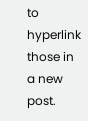to hyperlink those in a new post.